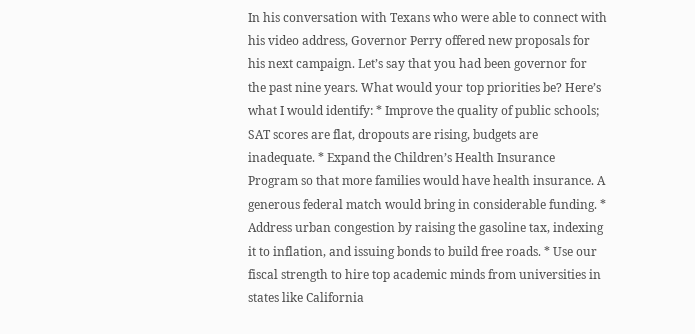In his conversation with Texans who were able to connect with his video address, Governor Perry offered new proposals for his next campaign. Let’s say that you had been governor for the past nine years. What would your top priorities be? Here’s what I would identify: * Improve the quality of public schools; SAT scores are flat, dropouts are rising, budgets are inadequate. * Expand the Children’s Health Insurance Program so that more families would have health insurance. A generous federal match would bring in considerable funding. * Address urban congestion by raising the gasoline tax, indexing it to inflation, and issuing bonds to build free roads. * Use our fiscal strength to hire top academic minds from universities in states like California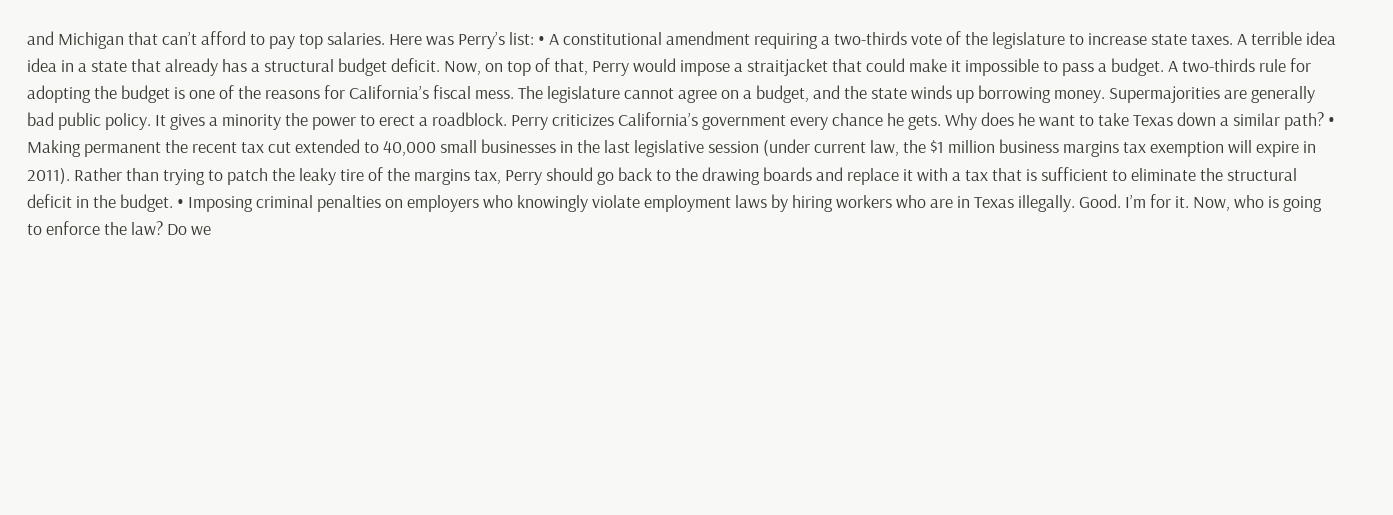and Michigan that can’t afford to pay top salaries. Here was Perry’s list: • A constitutional amendment requiring a two-thirds vote of the legislature to increase state taxes. A terrible idea idea in a state that already has a structural budget deficit. Now, on top of that, Perry would impose a straitjacket that could make it impossible to pass a budget. A two-thirds rule for adopting the budget is one of the reasons for California’s fiscal mess. The legislature cannot agree on a budget, and the state winds up borrowing money. Supermajorities are generally bad public policy. It gives a minority the power to erect a roadblock. Perry criticizes California’s government every chance he gets. Why does he want to take Texas down a similar path? • Making permanent the recent tax cut extended to 40,000 small businesses in the last legislative session (under current law, the $1 million business margins tax exemption will expire in 2011). Rather than trying to patch the leaky tire of the margins tax, Perry should go back to the drawing boards and replace it with a tax that is sufficient to eliminate the structural deficit in the budget. • Imposing criminal penalties on employers who knowingly violate employment laws by hiring workers who are in Texas illegally. Good. I’m for it. Now, who is going to enforce the law? Do we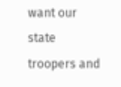want our state troopers and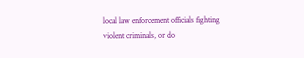local law enforcement officials fighting violent criminals, or do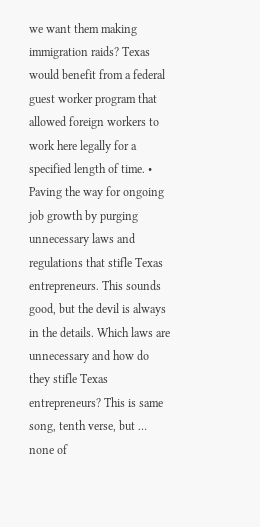we want them making immigration raids? Texas would benefit from a federal guest worker program that allowed foreign workers to work here legally for a specified length of time. • Paving the way for ongoing job growth by purging unnecessary laws and regulations that stifle Texas entrepreneurs. This sounds good, but the devil is always in the details. Which laws are unnecessary and how do they stifle Texas entrepreneurs? This is same song, tenth verse, but … none of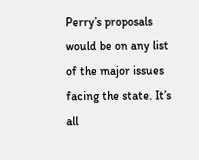Perry’s proposals would be on any list of the major issues facing the state. It’s all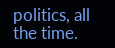politics, all the time.